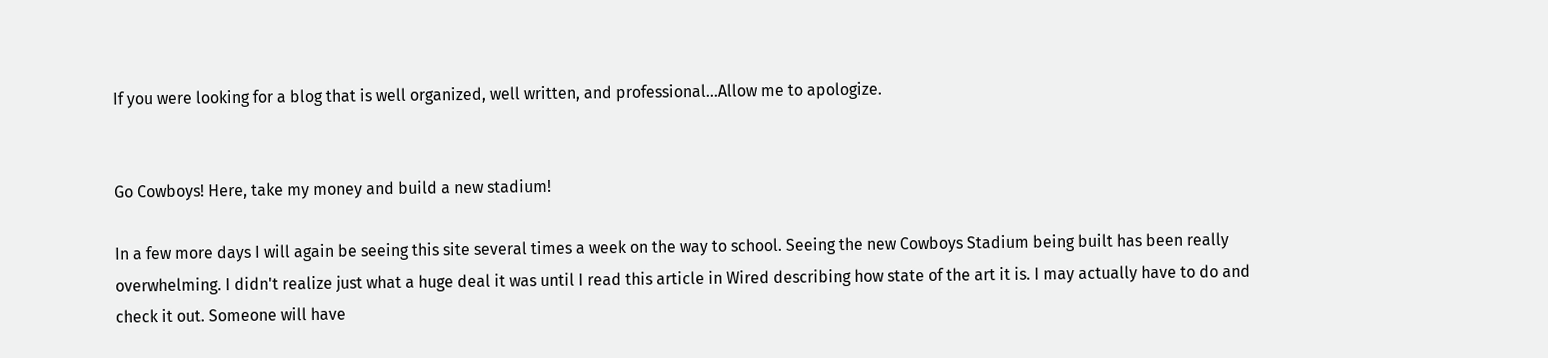If you were looking for a blog that is well organized, well written, and professional...Allow me to apologize.


Go Cowboys! Here, take my money and build a new stadium!

In a few more days I will again be seeing this site several times a week on the way to school. Seeing the new Cowboys Stadium being built has been really overwhelming. I didn't realize just what a huge deal it was until I read this article in Wired describing how state of the art it is. I may actually have to do and check it out. Someone will have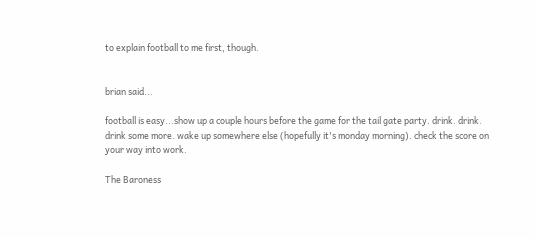to explain football to me first, though.


brian said...

football is easy...show up a couple hours before the game for the tail gate party. drink. drink. drink some more. wake up somewhere else (hopefully it's monday morning). check the score on your way into work.

The Baroness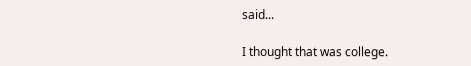said...

I thought that was college.